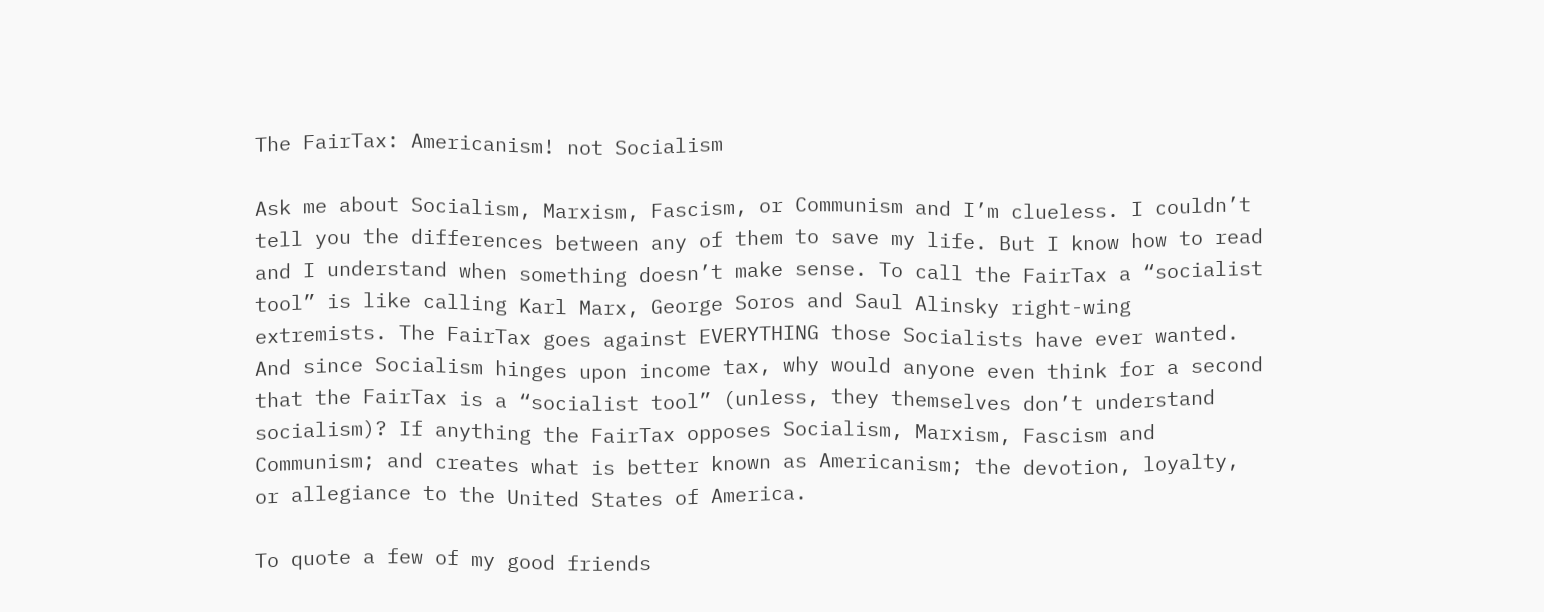The FairTax: Americanism! not Socialism

Ask me about Socialism, Marxism, Fascism, or Communism and I’m clueless. I couldn’t tell you the differences between any of them to save my life. But I know how to read and I understand when something doesn’t make sense. To call the FairTax a “socialist tool” is like calling Karl Marx, George Soros and Saul Alinsky right-wing extremists. The FairTax goes against EVERYTHING those Socialists have ever wanted. And since Socialism hinges upon income tax, why would anyone even think for a second that the FairTax is a “socialist tool” (unless, they themselves don’t understand socialism)? If anything the FairTax opposes Socialism, Marxism, Fascism and Communism; and creates what is better known as Americanism; the devotion, loyalty, or allegiance to the United States of America.

To quote a few of my good friends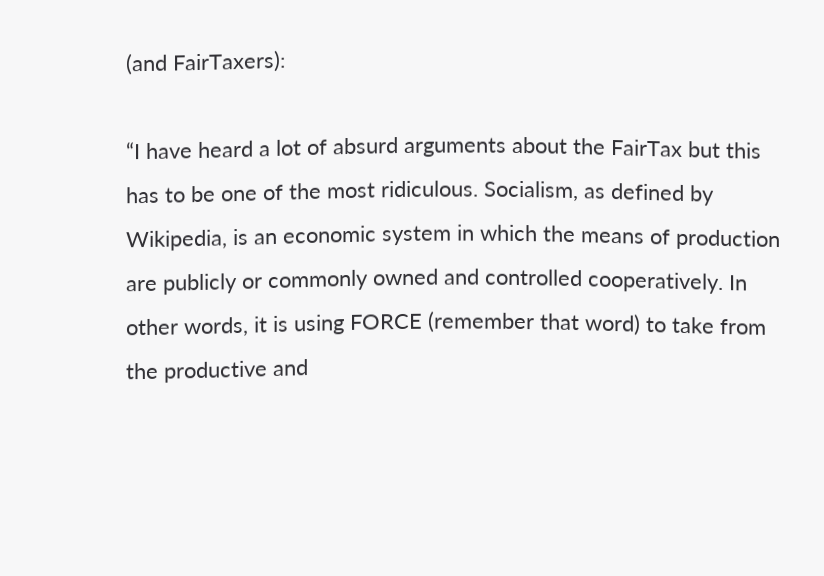(and FairTaxers):

“I have heard a lot of absurd arguments about the FairTax but this has to be one of the most ridiculous. Socialism, as defined by Wikipedia, is an economic system in which the means of production are publicly or commonly owned and controlled cooperatively. In other words, it is using FORCE (remember that word) to take from the productive and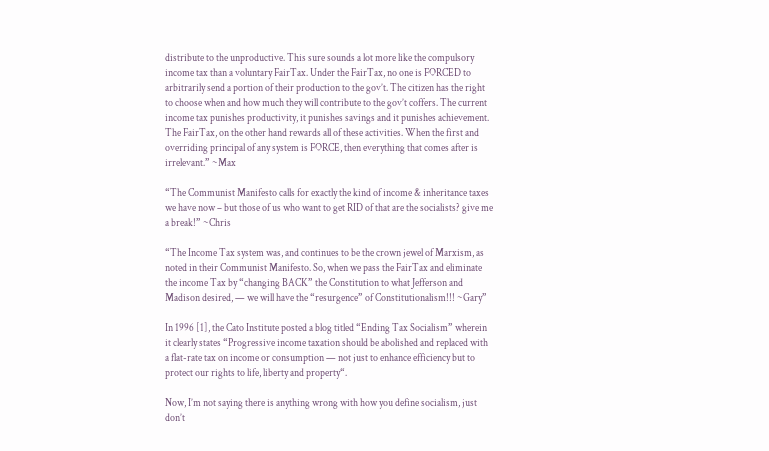distribute to the unproductive. This sure sounds a lot more like the compulsory income tax than a voluntary FairTax. Under the FairTax, no one is FORCED to arbitrarily send a portion of their production to the gov’t. The citizen has the right to choose when and how much they will contribute to the gov’t coffers. The current income tax punishes productivity, it punishes savings and it punishes achievement. The FairTax, on the other hand rewards all of these activities. When the first and overriding principal of any system is FORCE, then everything that comes after is irrelevant.” ~Max

“The Communist Manifesto calls for exactly the kind of income & inheritance taxes we have now – but those of us who want to get RID of that are the socialists? give me a break!” ~Chris

“The Income Tax system was, and continues to be the crown jewel of Marxism, as noted in their Communist Manifesto. So, when we pass the FairTax and eliminate the income Tax by “changing BACK” the Constitution to what Jefferson and Madison desired, — we will have the “resurgence” of Constitutionalism!!! ~Gary”

In 1996 [1], the Cato Institute posted a blog titled “Ending Tax Socialism” wherein it clearly states “Progressive income taxation should be abolished and replaced with a flat-rate tax on income or consumption — not just to enhance efficiency but to protect our rights to life, liberty and property“.

Now, I’m not saying there is anything wrong with how you define socialism, just don’t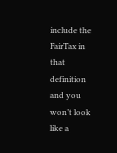include the FairTax in that definition and you won’t look like a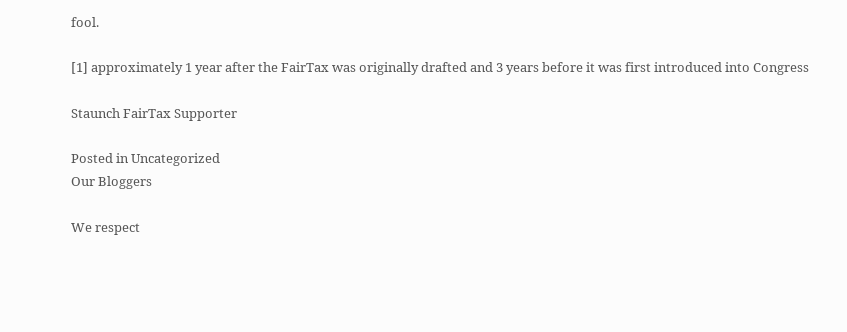fool.

[1] approximately 1 year after the FairTax was originally drafted and 3 years before it was first introduced into Congress

Staunch FairTax Supporter

Posted in Uncategorized
Our Bloggers

We respect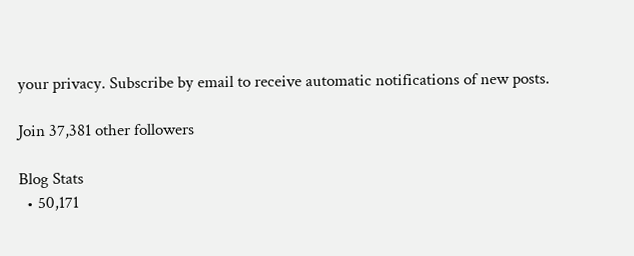your privacy. Subscribe by email to receive automatic notifications of new posts.

Join 37,381 other followers

Blog Stats
  • 50,171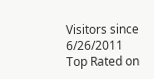Visitors since 6/26/2011
Top Rated on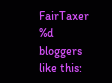FairTaxer
%d bloggers like this: